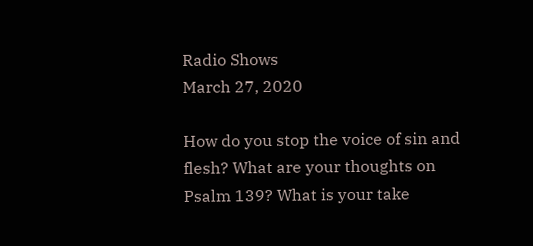Radio Shows
March 27, 2020

How do you stop the voice of sin and flesh? What are your thoughts on Psalm 139? What is your take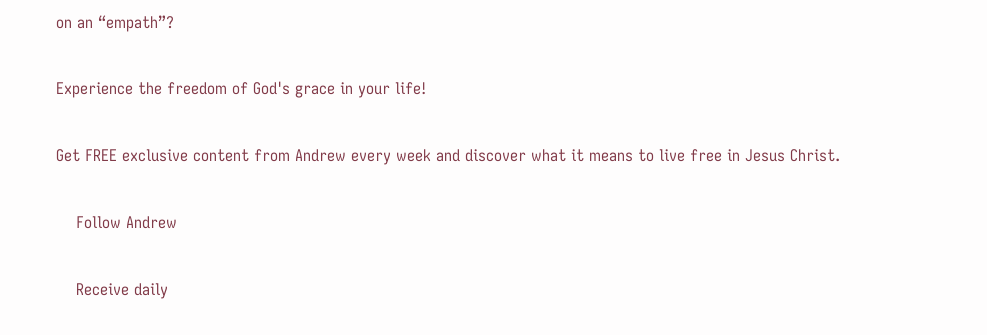on an “empath”?

Experience the freedom of God's grace in your life!

Get FREE exclusive content from Andrew every week and discover what it means to live free in Jesus Christ.

    Follow Andrew

    Receive daily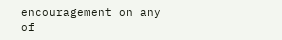encouragement on any of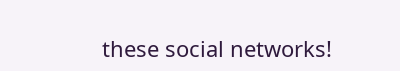these social networks!